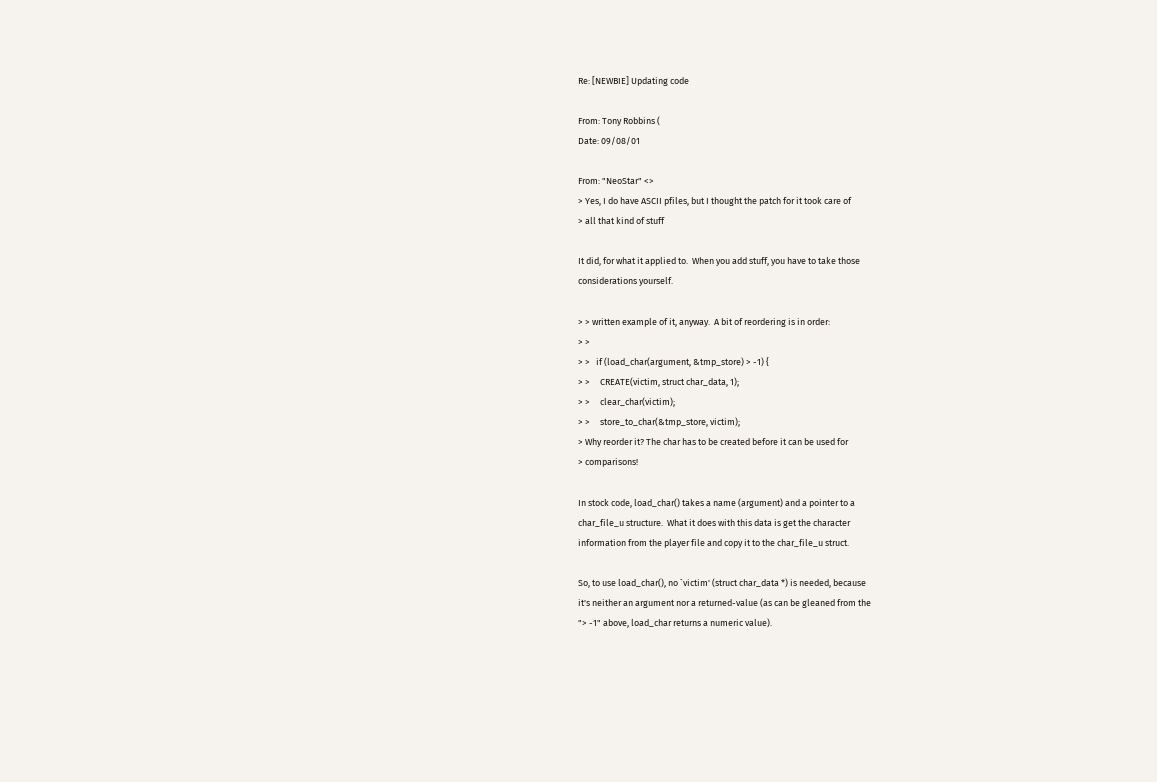Re: [NEWBIE] Updating code

From: Tony Robbins (
Date: 09/08/01

From: "NeoStar" <>
> Yes, I do have ASCII pfiles, but I thought the patch for it took care of
> all that kind of stuff

It did, for what it applied to.  When you add stuff, you have to take those
considerations yourself.

> > written example of it, anyway.  A bit of reordering is in order:
> >
> >   if (load_char(argument, &tmp_store) > -1) {
> >     CREATE(victim, struct char_data, 1);
> >     clear_char(victim);
> >     store_to_char(&tmp_store, victim);
> Why reorder it? The char has to be created before it can be used for
> comparisons!

In stock code, load_char() takes a name (argument) and a pointer to a
char_file_u structure.  What it does with this data is get the character
information from the player file and copy it to the char_file_u struct.

So, to use load_char(), no `victim' (struct char_data *) is needed, because
it's neither an argument nor a returned-value (as can be gleaned from the
"> -1" above, load_char returns a numeric value).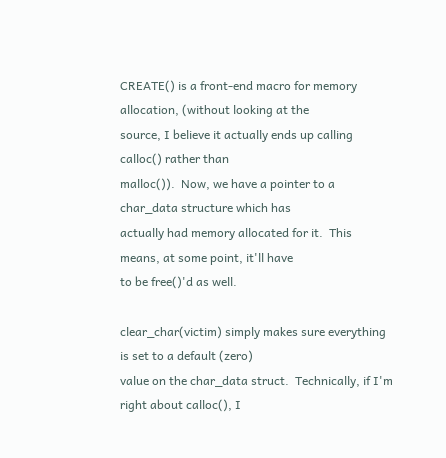CREATE() is a front-end macro for memory allocation, (without looking at the
source, I believe it actually ends up calling calloc() rather than
malloc()).  Now, we have a pointer to a char_data structure which has
actually had memory allocated for it.  This means, at some point, it'll have
to be free()'d as well.

clear_char(victim) simply makes sure everything is set to a default (zero)
value on the char_data struct.  Technically, if I'm right about calloc(), I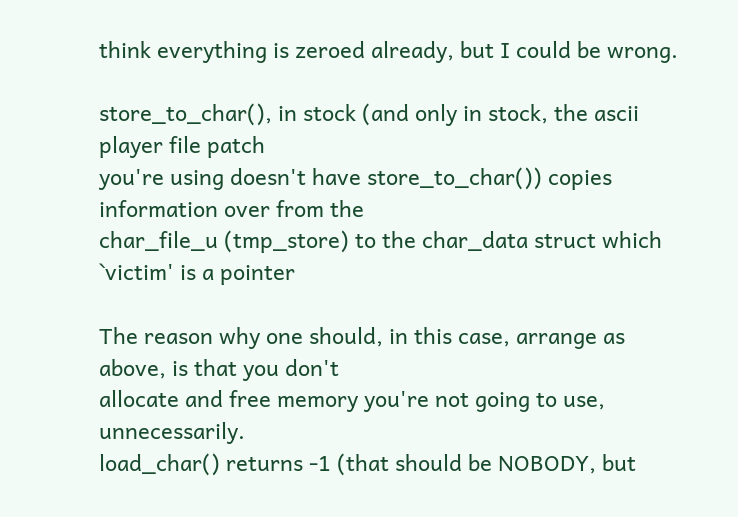think everything is zeroed already, but I could be wrong.

store_to_char(), in stock (and only in stock, the ascii player file patch
you're using doesn't have store_to_char()) copies information over from the
char_file_u (tmp_store) to the char_data struct which `victim' is a pointer

The reason why one should, in this case, arrange as above, is that you don't
allocate and free memory you're not going to use, unnecessarily.
load_char() returns -1 (that should be NOBODY, but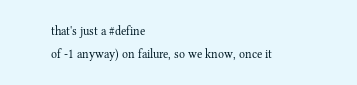that's just a #define
of -1 anyway) on failure, so we know, once it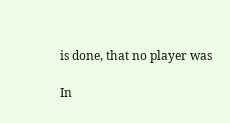is done, that no player was

In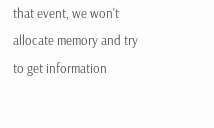that event, we won't allocate memory and try to get information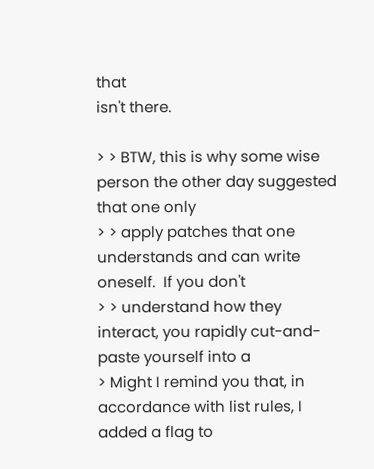that
isn't there.

> > BTW, this is why some wise person the other day suggested that one only
> > apply patches that one understands and can write oneself.  If you don't
> > understand how they interact, you rapidly cut-and-paste yourself into a
> Might I remind you that, in accordance with list rules, I added a flag to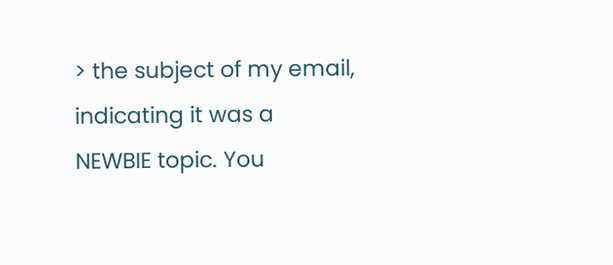> the subject of my email, indicating it was a NEWBIE topic. You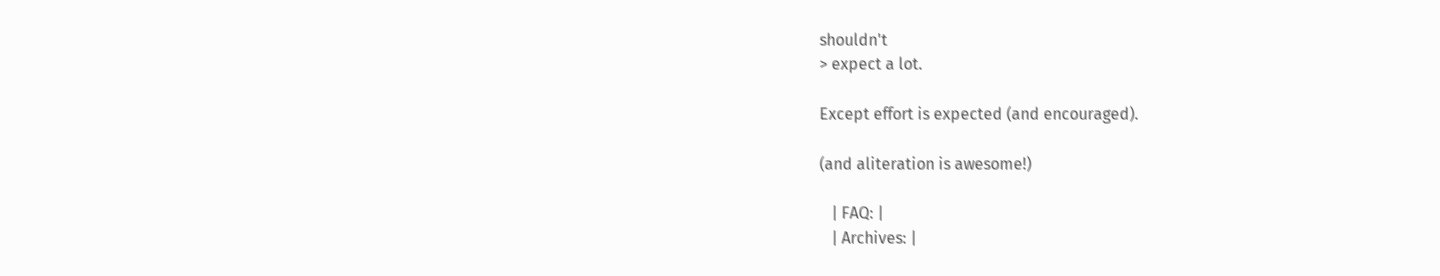shouldn't
> expect a lot.

Except effort is expected (and encouraged).

(and aliteration is awesome!)

   | FAQ: |
   | Archives: |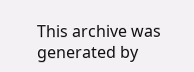This archive was generated by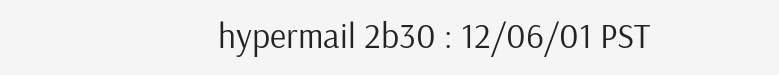hypermail 2b30 : 12/06/01 PST